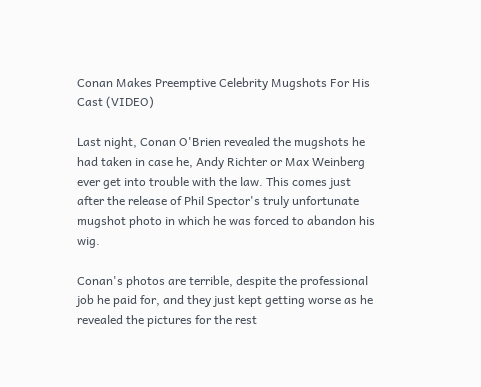Conan Makes Preemptive Celebrity Mugshots For His Cast (VIDEO)

Last night, Conan O'Brien revealed the mugshots he had taken in case he, Andy Richter or Max Weinberg ever get into trouble with the law. This comes just after the release of Phil Spector's truly unfortunate mugshot photo in which he was forced to abandon his wig.

Conan's photos are terrible, despite the professional job he paid for, and they just kept getting worse as he revealed the pictures for the rest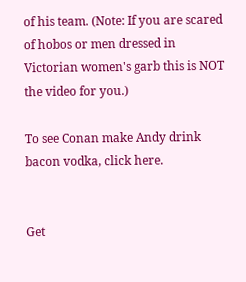of his team. (Note: If you are scared of hobos or men dressed in Victorian women's garb this is NOT the video for you.)

To see Conan make Andy drink bacon vodka, click here.


Get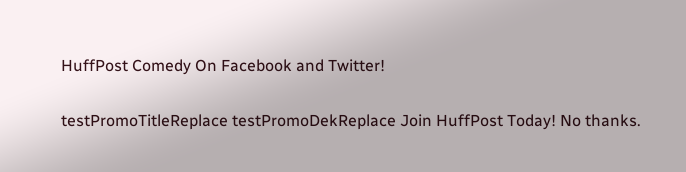HuffPost Comedy On Facebook and Twitter!

testPromoTitleReplace testPromoDekReplace Join HuffPost Today! No thanks.